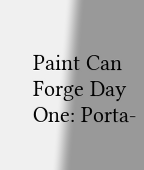Paint Can Forge Day One: Porta-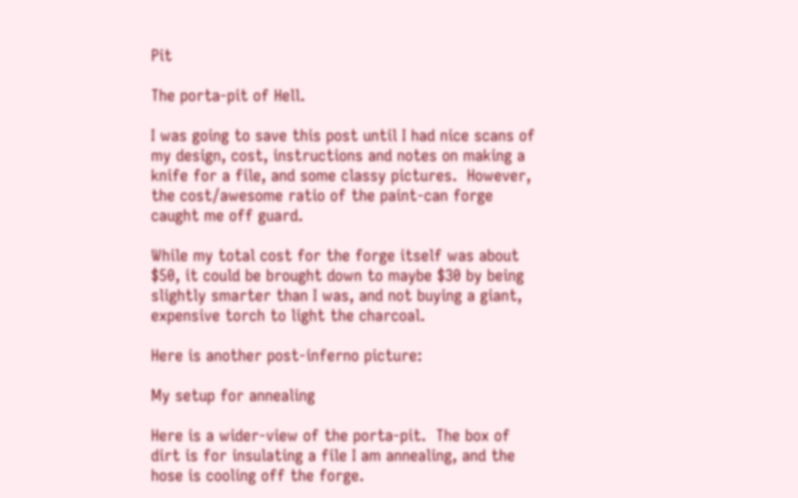Pit

The porta-pit of Hell.

I was going to save this post until I had nice scans of my design, cost, instructions and notes on making a knife for a file, and some classy pictures.  However, the cost/awesome ratio of the paint-can forge caught me off guard.

While my total cost for the forge itself was about $50, it could be brought down to maybe $30 by being slightly smarter than I was, and not buying a giant, expensive torch to light the charcoal.

Here is another post-inferno picture:

My setup for annealing

Here is a wider-view of the porta-pit.  The box of dirt is for insulating a file I am annealing, and the hose is cooling off the forge.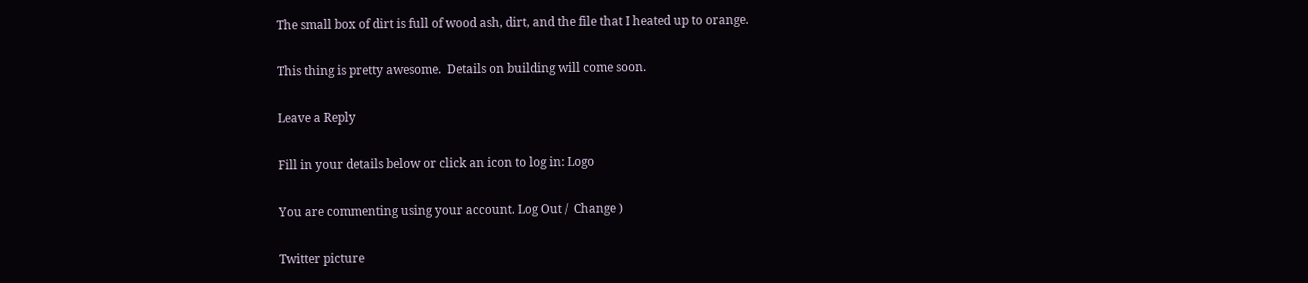The small box of dirt is full of wood ash, dirt, and the file that I heated up to orange.

This thing is pretty awesome.  Details on building will come soon.

Leave a Reply

Fill in your details below or click an icon to log in: Logo

You are commenting using your account. Log Out /  Change )

Twitter picture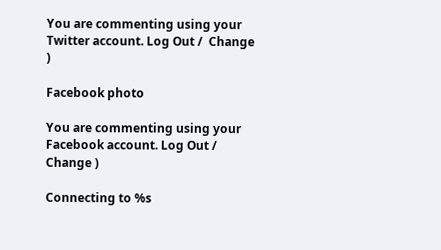You are commenting using your Twitter account. Log Out /  Change )

Facebook photo

You are commenting using your Facebook account. Log Out /  Change )

Connecting to %s